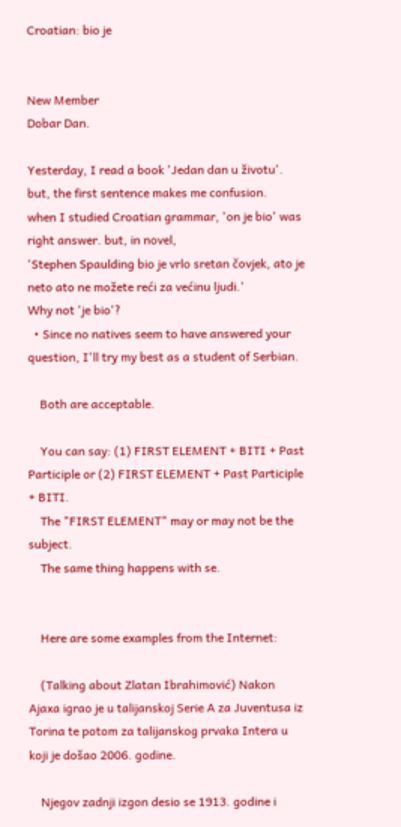Croatian: bio je


New Member
Dobar Dan.

Yesterday, I read a book 'Jedan dan u životu'.
but, the first sentence makes me confusion.
when I studied Croatian grammar, 'on je bio' was right answer. but, in novel,
'Stephen Spaulding bio je vrlo sretan čovjek, ato je neto ato ne možete reći za većinu ljudi.'
Why not 'je bio'?
  • Since no natives seem to have answered your question, I'll try my best as a student of Serbian.

    Both are acceptable.

    You can say: (1) FIRST ELEMENT + BITI + Past Participle or (2) FIRST ELEMENT + Past Participle + BITI.
    The "FIRST ELEMENT" may or may not be the subject.
    The same thing happens with se.


    Here are some examples from the Internet:

    (Talking about Zlatan Ibrahimović) Nakon Ajaxa igrao je u talijanskoj Serie A za Juventusa iz Torina te potom za talijanskog prvaka Intera u koji je došao 2006. godine.

    Njegov zadnji izgon desio se 1913. godine i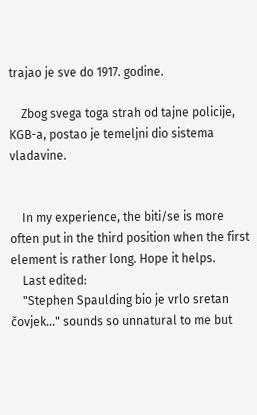trajao je sve do 1917. godine.

    Zbog svega toga strah od tajne policije, KGB-a, postao je temeljni dio sistema vladavine.


    In my experience, the biti/se is more often put in the third position when the first element is rather long. Hope it helps.
    Last edited:
    "Stephen Spaulding bio je vrlo sretan čovjek..." sounds so unnatural to me but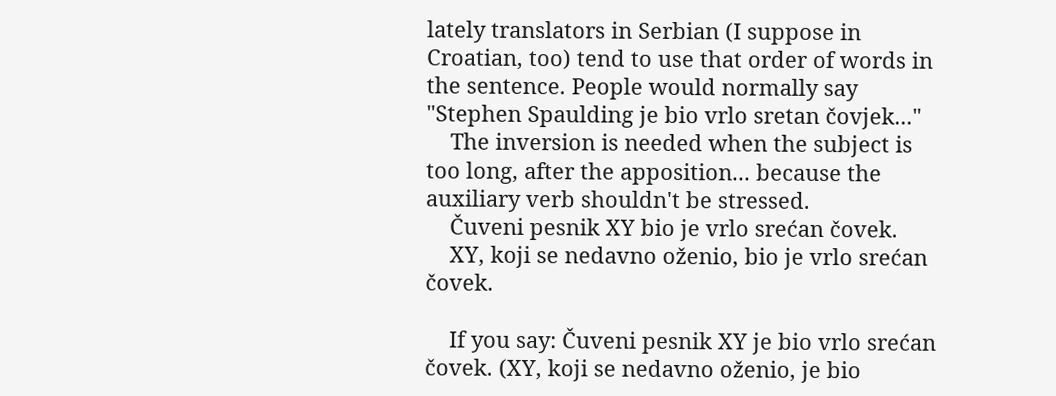lately translators in Serbian (I suppose in Croatian, too) tend to use that order of words in the sentence. People would normally say "Stephen Spaulding je bio vrlo sretan čovjek..."
    The inversion is needed when the subject is too long, after the apposition... because the auxiliary verb shouldn't be stressed.
    Čuveni pesnik XY bio je vrlo srećan čovek.
    XY, koji se nedavno oženio, bio je vrlo srećan čovek.

    If you say: Čuveni pesnik XY je bio vrlo srećan čovek. (XY, koji se nedavno oženio, je bio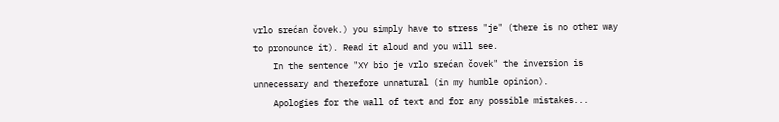vrlo srećan čovek.) you simply have to stress "je" (there is no other way to pronounce it). Read it aloud and you will see.
    In the sentence "XY bio je vrlo srećan čovek" the inversion is unnecessary and therefore unnatural (in my humble opinion).
    Apologies for the wall of text and for any possible mistakes...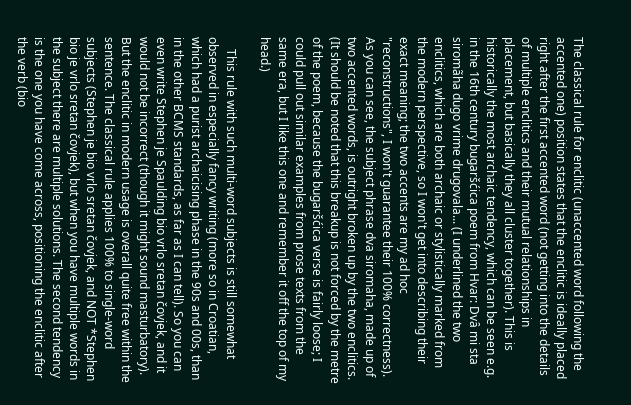The classical rule for enclitic (unaccented word following the accented one) position states that the enclitic is ideally placed right after the first accented word (not getting into the details of multiple enclitics and their mutual relationships in placement, but basically they all cluster together). This is historically the most archaic tendency, which can be seen e.g. in the 16th century bugaršćica poem from Hvar: Dvȃ mi sta siromãha dugo vrime drugovala... (I underlined the two enclitics, which are both archaic or stylistically marked from the modern perspective, so I won't get into describing their exact meaning; the two accents are my ad hoc "reconstructions", I won't guarantee their 100% correctness). As you can see, the subject phrase dva siromaha, made up of two accented words, is outright broken up by the two enclitics. (It should be noted that this breakup is not forced by the metre of the poem, because the bugaršćica verse is fairly loose; I could pull out similar examples from prose texts from the same era, but I like this one and remember it off the top of my head.)

    This rule with such multi-word subjects is still somewhat observed in especially fancy writing (more so in Croatian, which had a purist archaicising phase in the 90s and 00s, than in the other BCMS standards, as far as I can tell). So you can even write Stephen je Spaulding bio vrlo sretan čovjek, and it would not be incorrect (though it might sound masturbatory). But the enclitic in modern usage is overall quite free within the sentence. The classical rule applies 100% to single-word subjects (Stephen je bio vrlo sretan čovjek, and NOT *Stephen bio je vrlo sretan čovjek), but when you have multiple words in the subject there are multiple solutions. The second tendency is the one you have come across, positioning the enclitic after the verb (bio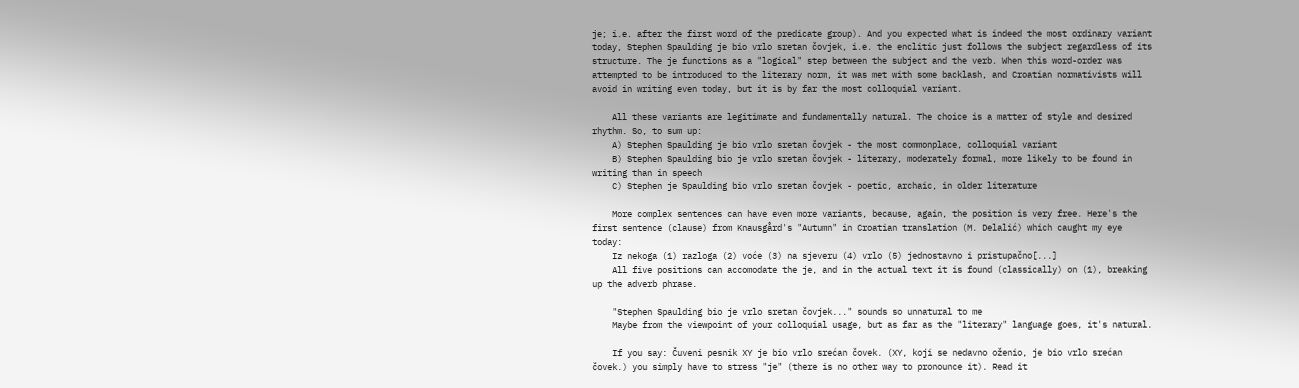je; i.e. after the first word of the predicate group). And you expected what is indeed the most ordinary variant today, Stephen Spaulding je bio vrlo sretan čovjek, i.e. the enclitic just follows the subject regardless of its structure. The je functions as a "logical" step between the subject and the verb. When this word-order was attempted to be introduced to the literary norm, it was met with some backlash, and Croatian normativists will avoid in writing even today, but it is by far the most colloquial variant.

    All these variants are legitimate and fundamentally natural. The choice is a matter of style and desired rhythm. So, to sum up:
    A) Stephen Spaulding je bio vrlo sretan čovjek - the most commonplace, colloquial variant
    B) Stephen Spaulding bio je vrlo sretan čovjek - literary, moderately formal, more likely to be found in writing than in speech
    C) Stephen je Spaulding bio vrlo sretan čovjek - poetic, archaic, in older literature

    More complex sentences can have even more variants, because, again, the position is very free. Here's the first sentence (clause) from Knausgård's "Autumn" in Croatian translation (M. Delalić) which caught my eye today:
    Iz nekoga (1) razloga (2) voće (3) na sjeveru (4) vrlo (5) jednostavno i pristupačno[...]
    All five positions can accomodate the je, and in the actual text it is found (classically) on (1), breaking up the adverb phrase.

    "Stephen Spaulding bio je vrlo sretan čovjek..." sounds so unnatural to me
    Maybe from the viewpoint of your colloquial usage, but as far as the "literary" language goes, it's natural.

    If you say: Čuveni pesnik XY je bio vrlo srećan čovek. (XY, koji se nedavno oženio, je bio vrlo srećan čovek.) you simply have to stress "je" (there is no other way to pronounce it). Read it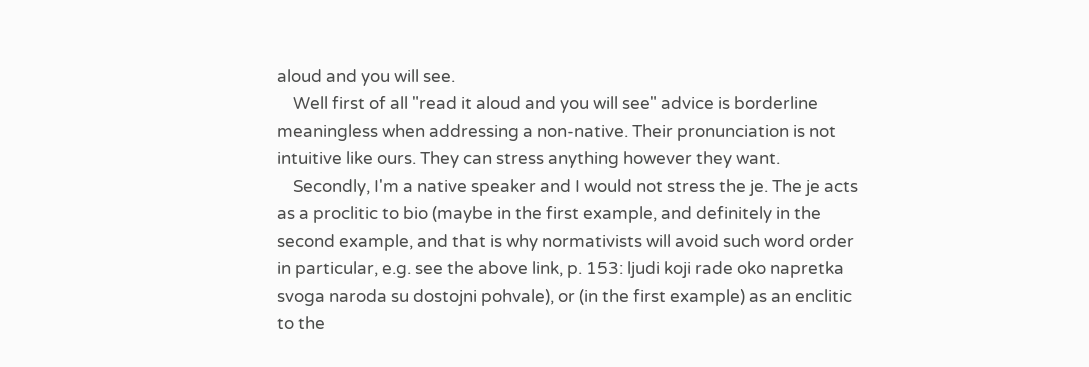aloud and you will see.
    Well first of all "read it aloud and you will see" advice is borderline meaningless when addressing a non-native. Their pronunciation is not intuitive like ours. They can stress anything however they want.
    Secondly, I'm a native speaker and I would not stress the je. The je acts as a proclitic to bio (maybe in the first example, and definitely in the second example, and that is why normativists will avoid such word order in particular, e.g. see the above link, p. 153: ljudi koji rade oko napretka svoga naroda su dostojni pohvale), or (in the first example) as an enclitic to the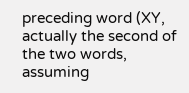preceding word (XY, actually the second of the two words, assuming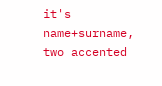it's name+surname, two accented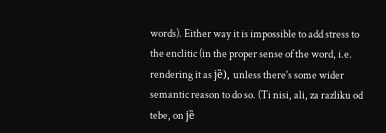words). Either way it is impossible to add stress to the enclitic (in the proper sense of the word, i.e. rendering it as jȅ), unless there's some wider semantic reason to do so. (Ti nisi, ali, za razliku od tebe, on jȅ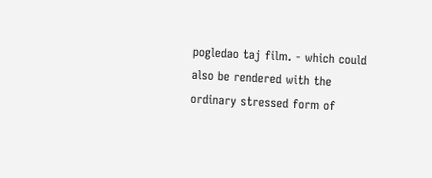pogledao taj film. - which could also be rendered with the ordinary stressed form of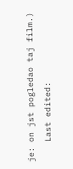je: on jst pogledao taj film.)
    Last edited: